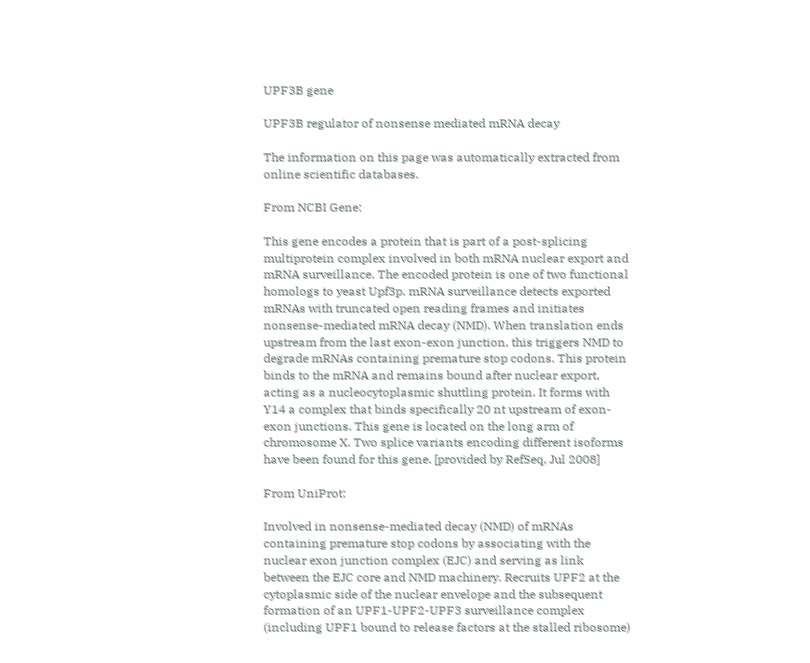UPF3B gene

UPF3B regulator of nonsense mediated mRNA decay

The information on this page was automatically extracted from online scientific databases.

From NCBI Gene:

This gene encodes a protein that is part of a post-splicing multiprotein complex involved in both mRNA nuclear export and mRNA surveillance. The encoded protein is one of two functional homologs to yeast Upf3p. mRNA surveillance detects exported mRNAs with truncated open reading frames and initiates nonsense-mediated mRNA decay (NMD). When translation ends upstream from the last exon-exon junction, this triggers NMD to degrade mRNAs containing premature stop codons. This protein binds to the mRNA and remains bound after nuclear export, acting as a nucleocytoplasmic shuttling protein. It forms with Y14 a complex that binds specifically 20 nt upstream of exon-exon junctions. This gene is located on the long arm of chromosome X. Two splice variants encoding different isoforms have been found for this gene. [provided by RefSeq, Jul 2008]

From UniProt:

Involved in nonsense-mediated decay (NMD) of mRNAs containing premature stop codons by associating with the nuclear exon junction complex (EJC) and serving as link between the EJC core and NMD machinery. Recruits UPF2 at the cytoplasmic side of the nuclear envelope and the subsequent formation of an UPF1-UPF2-UPF3 surveillance complex (including UPF1 bound to release factors at the stalled ribosome)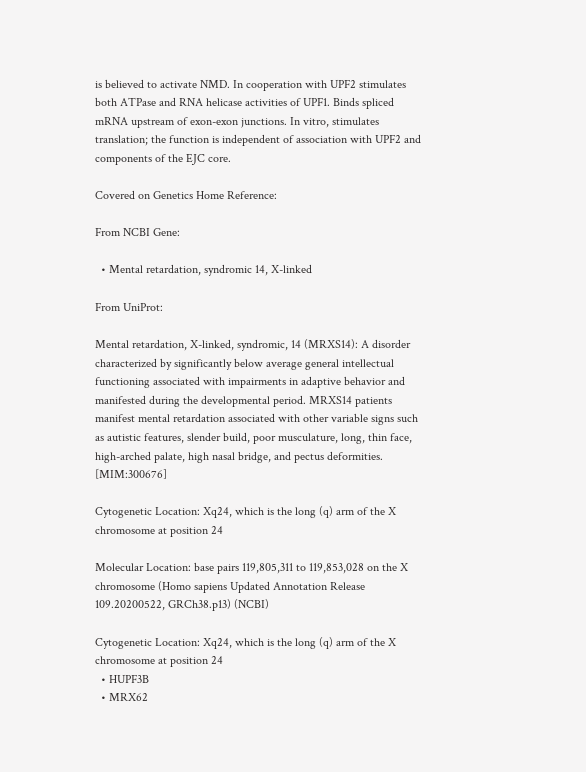is believed to activate NMD. In cooperation with UPF2 stimulates both ATPase and RNA helicase activities of UPF1. Binds spliced mRNA upstream of exon-exon junctions. In vitro, stimulates translation; the function is independent of association with UPF2 and components of the EJC core.

Covered on Genetics Home Reference:

From NCBI Gene:

  • Mental retardation, syndromic 14, X-linked

From UniProt:

Mental retardation, X-linked, syndromic, 14 (MRXS14): A disorder characterized by significantly below average general intellectual functioning associated with impairments in adaptive behavior and manifested during the developmental period. MRXS14 patients manifest mental retardation associated with other variable signs such as autistic features, slender build, poor musculature, long, thin face, high-arched palate, high nasal bridge, and pectus deformities. [MIM:300676]

Cytogenetic Location: Xq24, which is the long (q) arm of the X chromosome at position 24

Molecular Location: base pairs 119,805,311 to 119,853,028 on the X chromosome (Homo sapiens Updated Annotation Release 109.20200522, GRCh38.p13) (NCBI)

Cytogenetic Location: Xq24, which is the long (q) arm of the X chromosome at position 24
  • HUPF3B
  • MRX62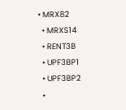• MRX82
  • MRXS14
  • RENT3B
  • UPF3BP1
  • UPF3BP2
  •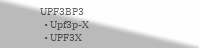UPF3BP3
  • Upf3p-X
  • UPF3X